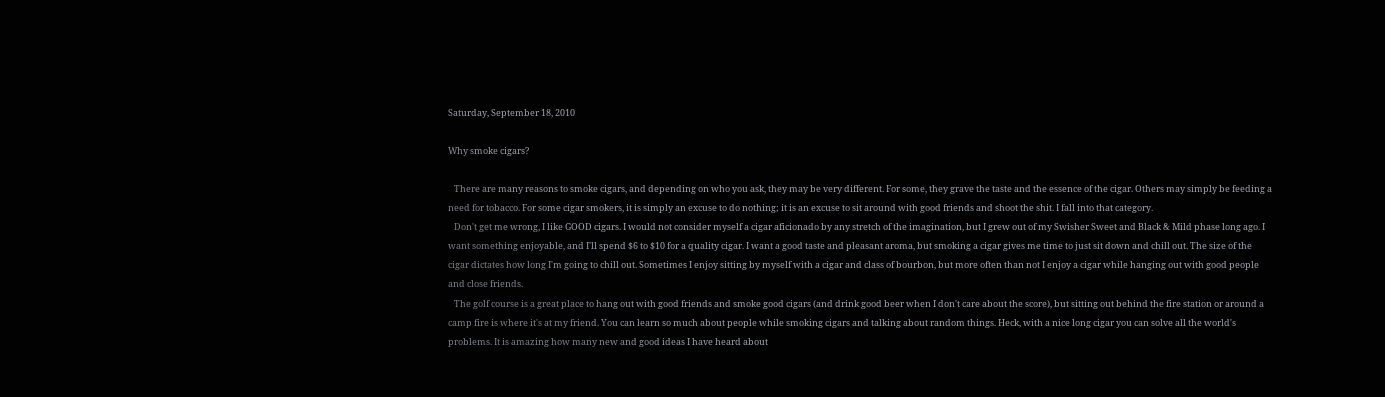Saturday, September 18, 2010

Why smoke cigars?

   There are many reasons to smoke cigars, and depending on who you ask, they may be very different. For some, they grave the taste and the essence of the cigar. Others may simply be feeding a need for tobacco. For some cigar smokers, it is simply an excuse to do nothing; it is an excuse to sit around with good friends and shoot the shit. I fall into that category.
   Don't get me wrong, I like GOOD cigars. I would not consider myself a cigar aficionado by any stretch of the imagination, but I grew out of my Swisher Sweet and Black & Mild phase long ago. I want something enjoyable, and I'll spend $6 to $10 for a quality cigar. I want a good taste and pleasant aroma, but smoking a cigar gives me time to just sit down and chill out. The size of the cigar dictates how long I'm going to chill out. Sometimes I enjoy sitting by myself with a cigar and class of bourbon, but more often than not I enjoy a cigar while hanging out with good people and close friends.
   The golf course is a great place to hang out with good friends and smoke good cigars (and drink good beer when I don't care about the score), but sitting out behind the fire station or around a camp fire is where it's at my friend. You can learn so much about people while smoking cigars and talking about random things. Heck, with a nice long cigar you can solve all the world's problems. It is amazing how many new and good ideas I have heard about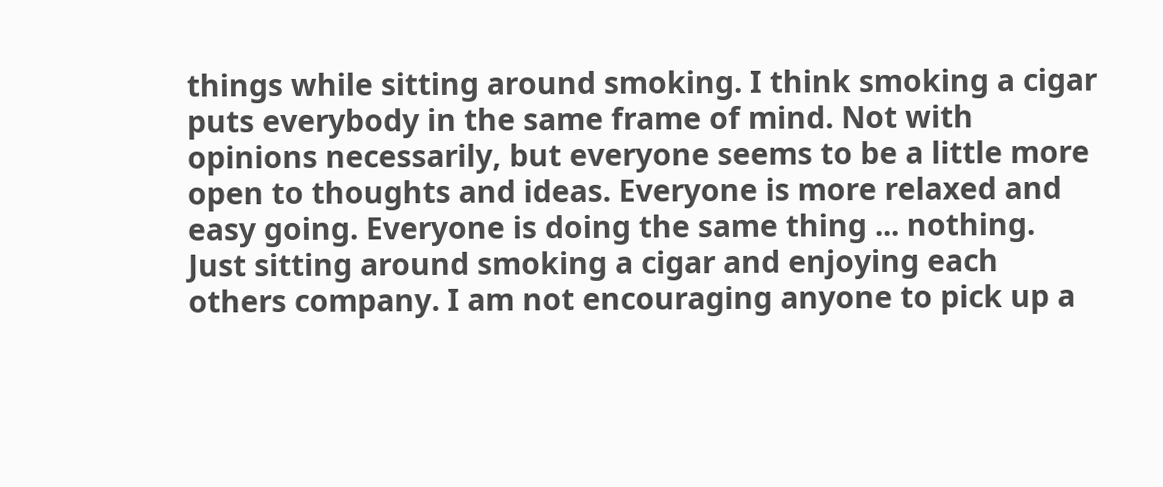things while sitting around smoking. I think smoking a cigar puts everybody in the same frame of mind. Not with opinions necessarily, but everyone seems to be a little more open to thoughts and ideas. Everyone is more relaxed and easy going. Everyone is doing the same thing ... nothing. Just sitting around smoking a cigar and enjoying each others company. I am not encouraging anyone to pick up a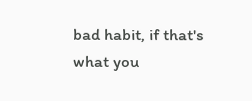bad habit, if that's what you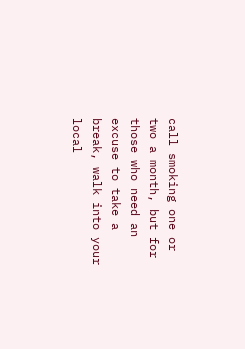call smoking one or two a month, but for those who need an excuse to take a break, walk into your local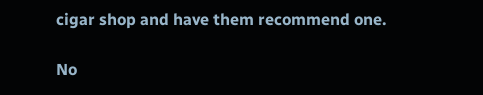cigar shop and have them recommend one.

No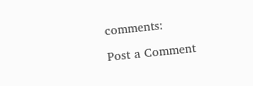comments:

Post a Comment